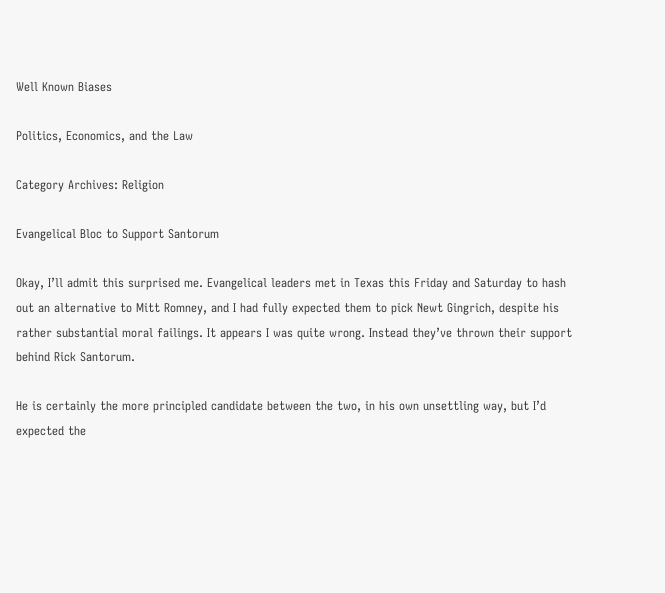Well Known Biases

Politics, Economics, and the Law

Category Archives: Religion

Evangelical Bloc to Support Santorum

Okay, I’ll admit this surprised me. Evangelical leaders met in Texas this Friday and Saturday to hash out an alternative to Mitt Romney, and I had fully expected them to pick Newt Gingrich, despite his rather substantial moral failings. It appears I was quite wrong. Instead they’ve thrown their support behind Rick Santorum.

He is certainly the more principled candidate between the two, in his own unsettling way, but I’d expected the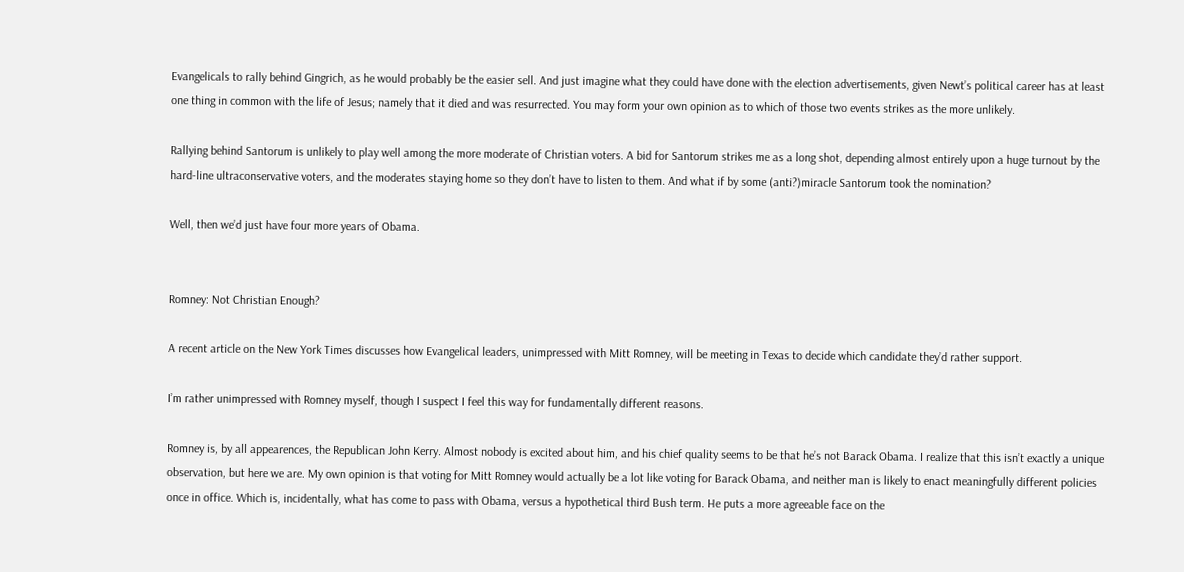Evangelicals to rally behind Gingrich, as he would probably be the easier sell. And just imagine what they could have done with the election advertisements, given Newt’s political career has at least one thing in common with the life of Jesus; namely that it died and was resurrected. You may form your own opinion as to which of those two events strikes as the more unlikely.

Rallying behind Santorum is unlikely to play well among the more moderate of Christian voters. A bid for Santorum strikes me as a long shot, depending almost entirely upon a huge turnout by the hard-line ultraconservative voters, and the moderates staying home so they don’t have to listen to them. And what if by some (anti?)miracle Santorum took the nomination?

Well, then we’d just have four more years of Obama.


Romney: Not Christian Enough?

A recent article on the New York Times discusses how Evangelical leaders, unimpressed with Mitt Romney, will be meeting in Texas to decide which candidate they’d rather support.

I’m rather unimpressed with Romney myself, though I suspect I feel this way for fundamentally different reasons.

Romney is, by all appearences, the Republican John Kerry. Almost nobody is excited about him, and his chief quality seems to be that he’s not Barack Obama. I realize that this isn’t exactly a unique observation, but here we are. My own opinion is that voting for Mitt Romney would actually be a lot like voting for Barack Obama, and neither man is likely to enact meaningfully different policies once in office. Which is, incidentally, what has come to pass with Obama, versus a hypothetical third Bush term. He puts a more agreeable face on the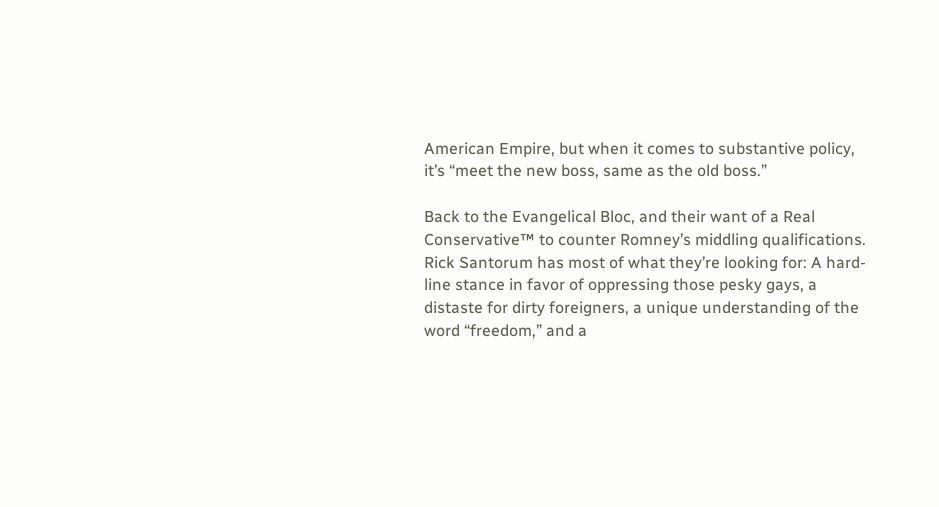American Empire, but when it comes to substantive policy, it’s “meet the new boss, same as the old boss.”

Back to the Evangelical Bloc, and their want of a Real Conservative™ to counter Romney’s middling qualifications. Rick Santorum has most of what they’re looking for: A hard-line stance in favor of oppressing those pesky gays, a distaste for dirty foreigners, a unique understanding of the word “freedom,” and a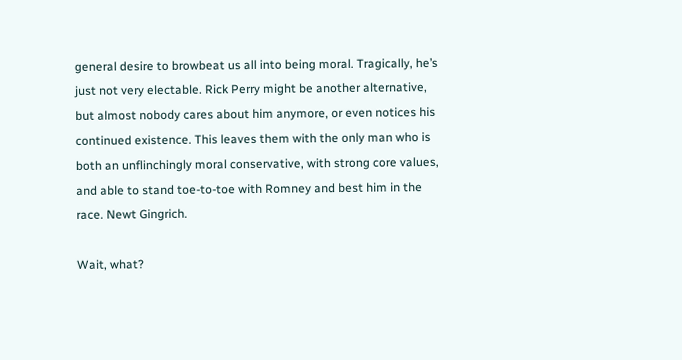general desire to browbeat us all into being moral. Tragically, he’s just not very electable. Rick Perry might be another alternative, but almost nobody cares about him anymore, or even notices his continued existence. This leaves them with the only man who is both an unflinchingly moral conservative, with strong core values, and able to stand toe-to-toe with Romney and best him in the race. Newt Gingrich.

Wait, what?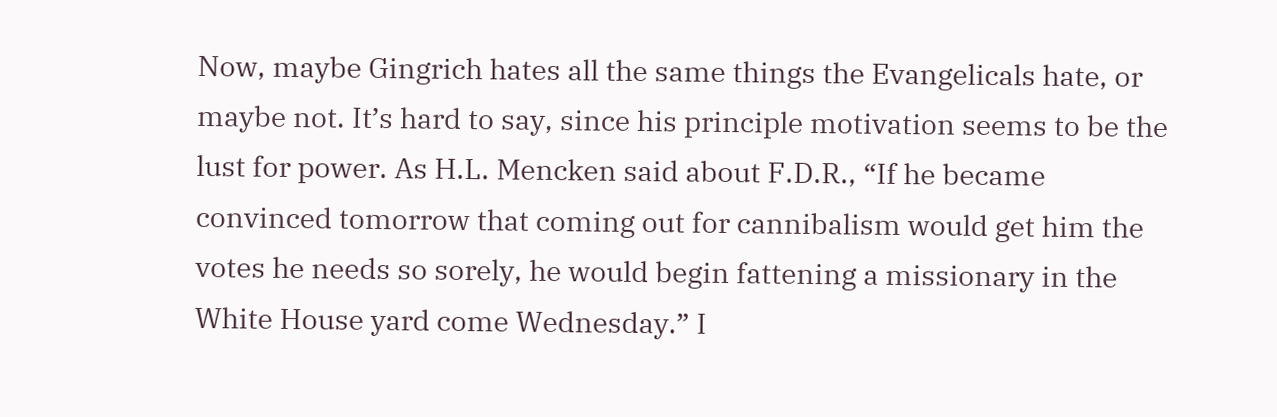Now, maybe Gingrich hates all the same things the Evangelicals hate, or maybe not. It’s hard to say, since his principle motivation seems to be the lust for power. As H.L. Mencken said about F.D.R., “If he became convinced tomorrow that coming out for cannibalism would get him the votes he needs so sorely, he would begin fattening a missionary in the White House yard come Wednesday.” I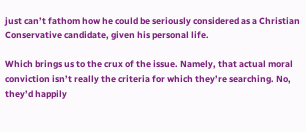just can’t fathom how he could be seriously considered as a Christian Conservative candidate, given his personal life.

Which brings us to the crux of the issue. Namely, that actual moral conviction isn’t really the criteria for which they’re searching. No, they’d happily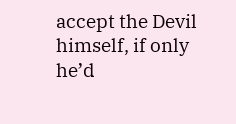accept the Devil himself, if only he’d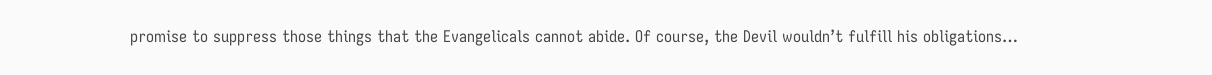promise to suppress those things that the Evangelicals cannot abide. Of course, the Devil wouldn’t fulfill his obligations…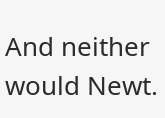And neither would Newt.